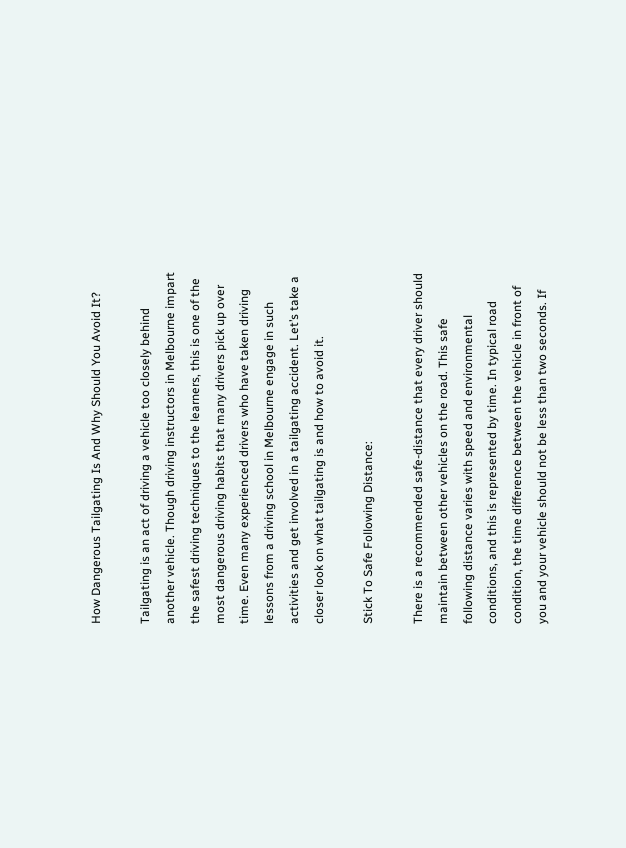How Dangerous Tailgating Is And Why Should You Avoid It?

Tailgating is an act of driving a vehicle too closely behind another vehicle. Though driving instructors in Melbourne impart the safest driving techniques to the learners, this is one of the most dangerous driving habits that many drivers pick up over time. Even many experienced drivers who have taken driving lessons from a driving school in Melbourne engage in such activities and get involved in a tailgating accident. Let’s take a closer look on what tailgating is and how to avoid it.

Stick To Safe Following Distance:

There is a recommended safe-distance that every driver should maintain between other vehicles on the road. This safe following distance varies with speed and environmental conditions, and this is represented by time. In typical road condition, the time difference between the vehicle in front of you and your vehicle should not be less than two seconds. If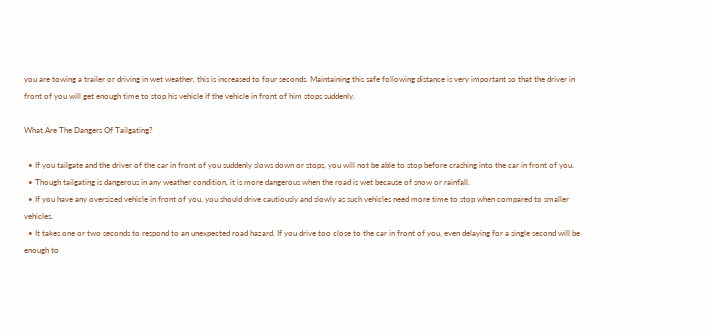you are towing a trailer or driving in wet weather, this is increased to four seconds. Maintaining this safe following distance is very important so that the driver in front of you will get enough time to stop his vehicle if the vehicle in front of him stops suddenly.

What Are The Dangers Of Tailgating?

  • If you tailgate and the driver of the car in front of you suddenly slows down or stops, you will not be able to stop before crashing into the car in front of you.
  • Though tailgating is dangerous in any weather condition, it is more dangerous when the road is wet because of snow or rainfall.
  • If you have any oversized vehicle in front of you, you should drive cautiously and slowly as such vehicles need more time to stop when compared to smaller vehicles.
  • It takes one or two seconds to respond to an unexpected road hazard. If you drive too close to the car in front of you, even delaying for a single second will be enough to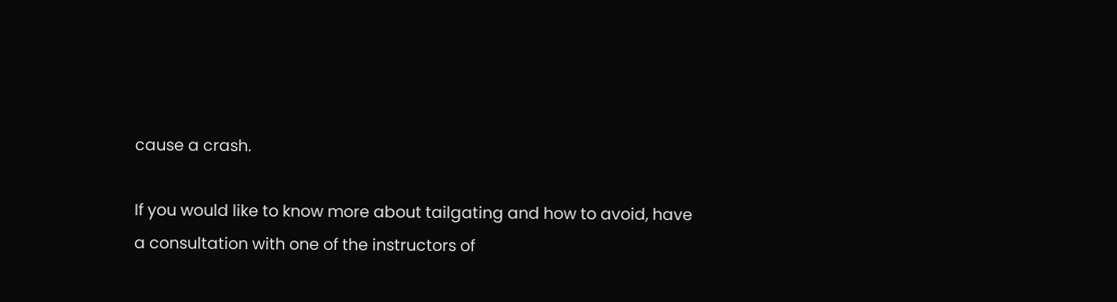cause a crash.

If you would like to know more about tailgating and how to avoid, have a consultation with one of the instructors of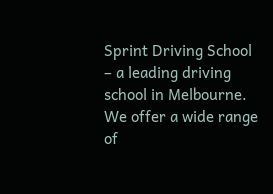Sprint Driving School – a leading driving school in Melbourne. We offer a wide range of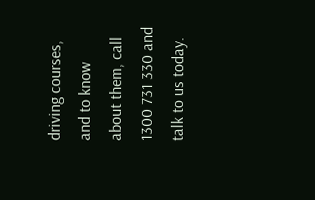driving courses, and to know about them, call 1300 731 330 and talk to us today.